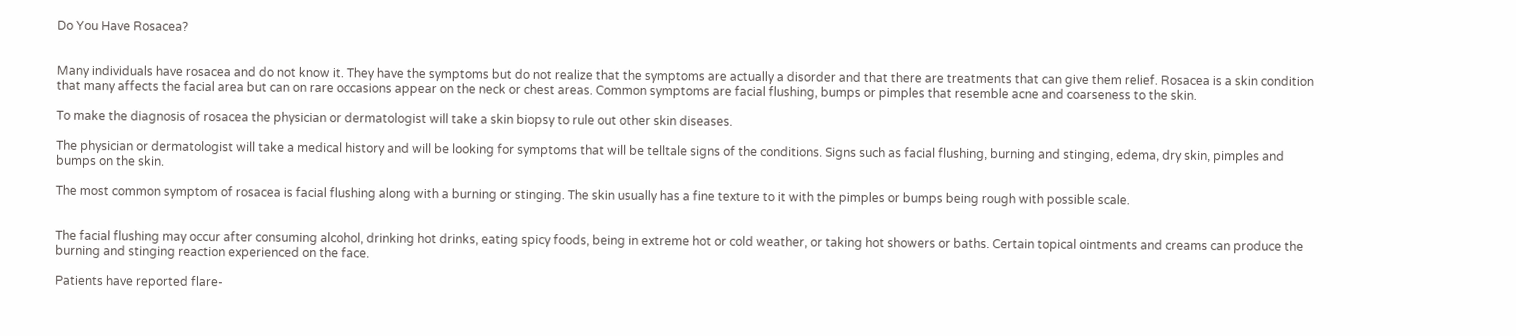Do You Have Rosacea?


Many individuals have rosacea and do not know it. They have the symptoms but do not realize that the symptoms are actually a disorder and that there are treatments that can give them relief. Rosacea is a skin condition that many affects the facial area but can on rare occasions appear on the neck or chest areas. Common symptoms are facial flushing, bumps or pimples that resemble acne and coarseness to the skin.

To make the diagnosis of rosacea the physician or dermatologist will take a skin biopsy to rule out other skin diseases.

The physician or dermatologist will take a medical history and will be looking for symptoms that will be telltale signs of the conditions. Signs such as facial flushing, burning and stinging, edema, dry skin, pimples and bumps on the skin.

The most common symptom of rosacea is facial flushing along with a burning or stinging. The skin usually has a fine texture to it with the pimples or bumps being rough with possible scale.


The facial flushing may occur after consuming alcohol, drinking hot drinks, eating spicy foods, being in extreme hot or cold weather, or taking hot showers or baths. Certain topical ointments and creams can produce the burning and stinging reaction experienced on the face.

Patients have reported flare-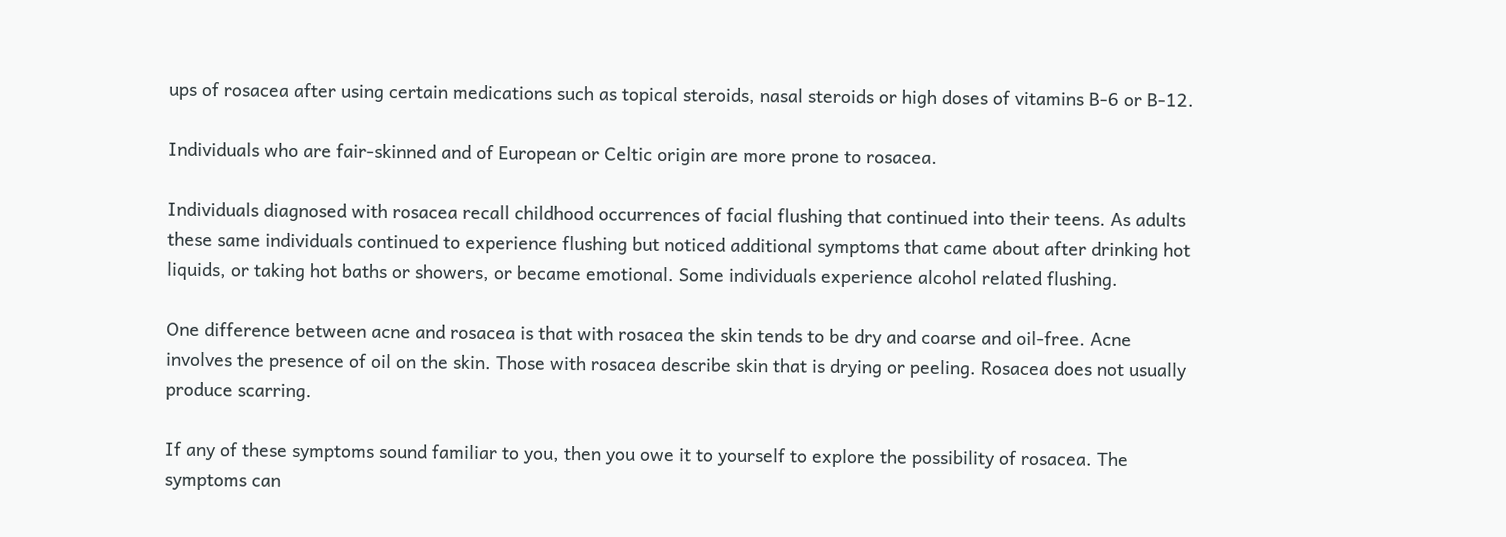ups of rosacea after using certain medications such as topical steroids, nasal steroids or high doses of vitamins B-6 or B-12.

Individuals who are fair-skinned and of European or Celtic origin are more prone to rosacea.

Individuals diagnosed with rosacea recall childhood occurrences of facial flushing that continued into their teens. As adults these same individuals continued to experience flushing but noticed additional symptoms that came about after drinking hot liquids, or taking hot baths or showers, or became emotional. Some individuals experience alcohol related flushing.

One difference between acne and rosacea is that with rosacea the skin tends to be dry and coarse and oil-free. Acne involves the presence of oil on the skin. Those with rosacea describe skin that is drying or peeling. Rosacea does not usually produce scarring.

If any of these symptoms sound familiar to you, then you owe it to yourself to explore the possibility of rosacea. The symptoms can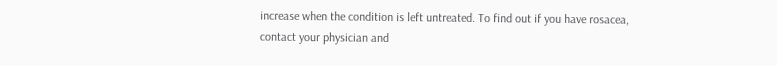increase when the condition is left untreated. To find out if you have rosacea, contact your physician and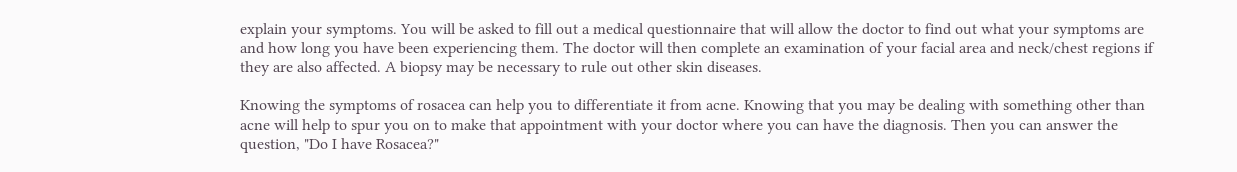explain your symptoms. You will be asked to fill out a medical questionnaire that will allow the doctor to find out what your symptoms are and how long you have been experiencing them. The doctor will then complete an examination of your facial area and neck/chest regions if they are also affected. A biopsy may be necessary to rule out other skin diseases.

Knowing the symptoms of rosacea can help you to differentiate it from acne. Knowing that you may be dealing with something other than acne will help to spur you on to make that appointment with your doctor where you can have the diagnosis. Then you can answer the question, "Do I have Rosacea?"